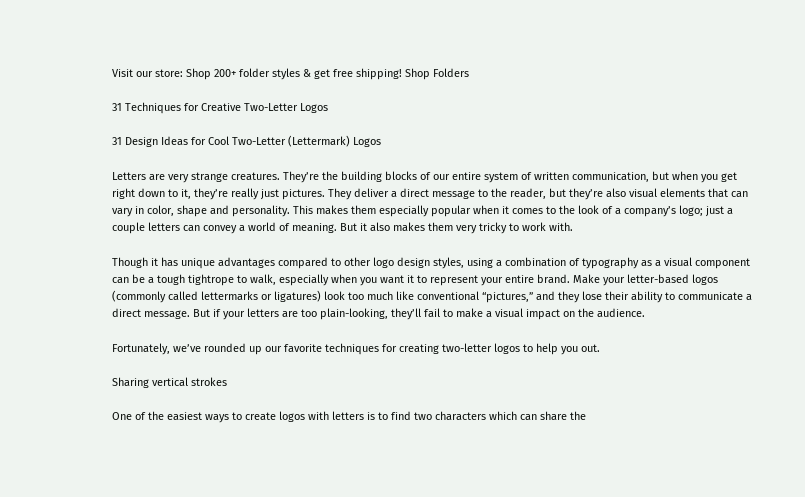Visit our store: Shop 200+ folder styles & get free shipping! Shop Folders

31 Techniques for Creative Two-Letter Logos

31 Design Ideas for Cool Two-Letter (Lettermark) Logos

Letters are very strange creatures. They’re the building blocks of our entire system of written communication, but when you get right down to it, they’re really just pictures. They deliver a direct message to the reader, but they’re also visual elements that can vary in color, shape and personality. This makes them especially popular when it comes to the look of a company’s logo; just a couple letters can convey a world of meaning. But it also makes them very tricky to work with.

Though it has unique advantages compared to other logo design styles, using a combination of typography as a visual component can be a tough tightrope to walk, especially when you want it to represent your entire brand. Make your letter-based logos (commonly called lettermarks or ligatures) look too much like conventional “pictures,” and they lose their ability to communicate a direct message. But if your letters are too plain-looking, they’ll fail to make a visual impact on the audience.

Fortunately, we’ve rounded up our favorite techniques for creating two-letter logos to help you out.

Sharing vertical strokes

One of the easiest ways to create logos with letters is to find two characters which can share the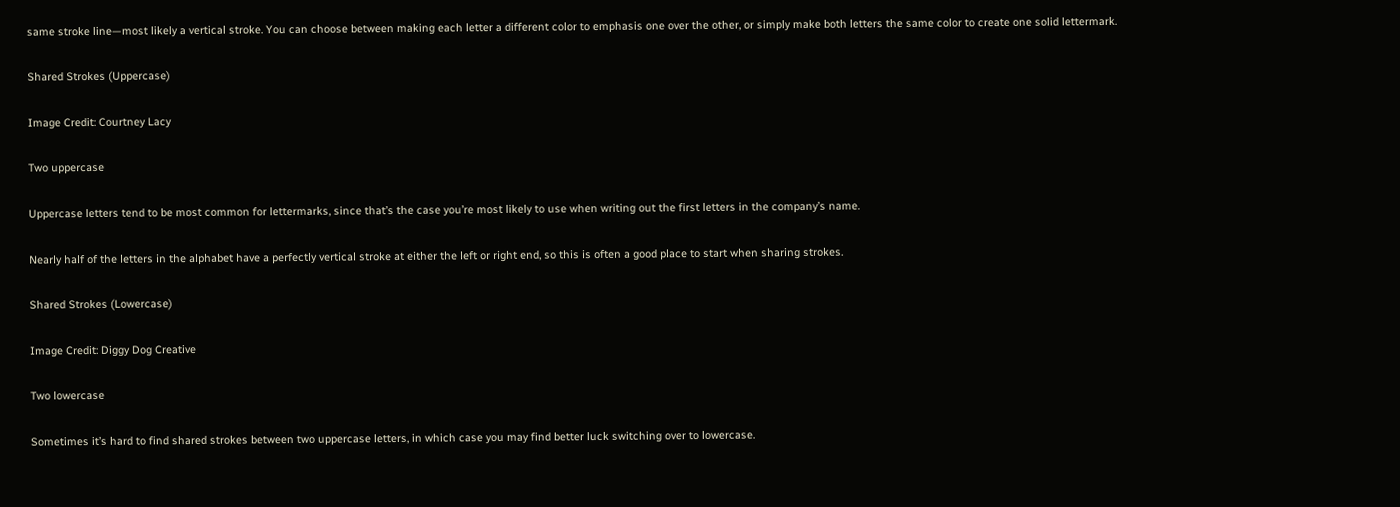same stroke line—most likely a vertical stroke. You can choose between making each letter a different color to emphasis one over the other, or simply make both letters the same color to create one solid lettermark.

Shared Strokes (Uppercase)

Image Credit: Courtney Lacy

Two uppercase

Uppercase letters tend to be most common for lettermarks, since that’s the case you’re most likely to use when writing out the first letters in the company’s name.

Nearly half of the letters in the alphabet have a perfectly vertical stroke at either the left or right end, so this is often a good place to start when sharing strokes.

Shared Strokes (Lowercase)

Image Credit: Diggy Dog Creative

Two lowercase

Sometimes it’s hard to find shared strokes between two uppercase letters, in which case you may find better luck switching over to lowercase.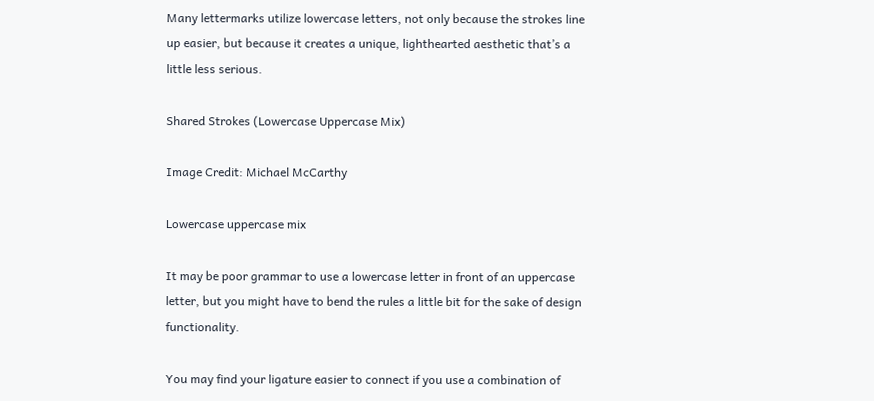Many lettermarks utilize lowercase letters, not only because the strokes line up easier, but because it creates a unique, lighthearted aesthetic that’s a little less serious.

Shared Strokes (Lowercase Uppercase Mix)

Image Credit: Michael McCarthy

Lowercase uppercase mix

It may be poor grammar to use a lowercase letter in front of an uppercase letter, but you might have to bend the rules a little bit for the sake of design functionality.

You may find your ligature easier to connect if you use a combination of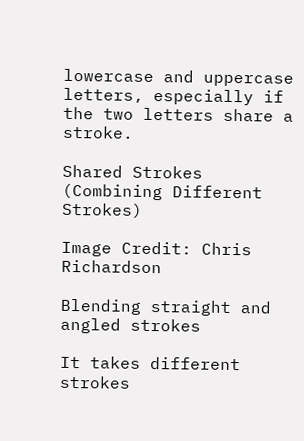lowercase and uppercase letters, especially if the two letters share a stroke.

Shared Strokes (Combining Different Strokes)

Image Credit: Chris Richardson

Blending straight and angled strokes

It takes different strokes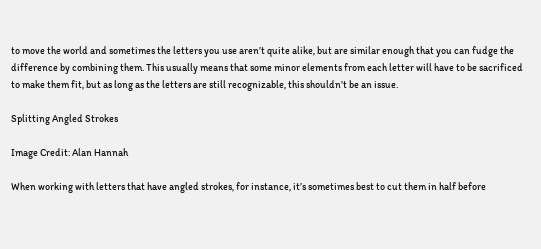to move the world and sometimes the letters you use aren’t quite alike, but are similar enough that you can fudge the difference by combining them. This usually means that some minor elements from each letter will have to be sacrificed to make them fit, but as long as the letters are still recognizable, this shouldn’t be an issue.

Splitting Angled Strokes

Image Credit: Alan Hannah

When working with letters that have angled strokes, for instance, it’s sometimes best to cut them in half before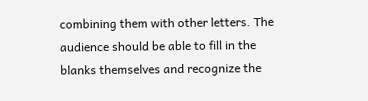combining them with other letters. The audience should be able to fill in the blanks themselves and recognize the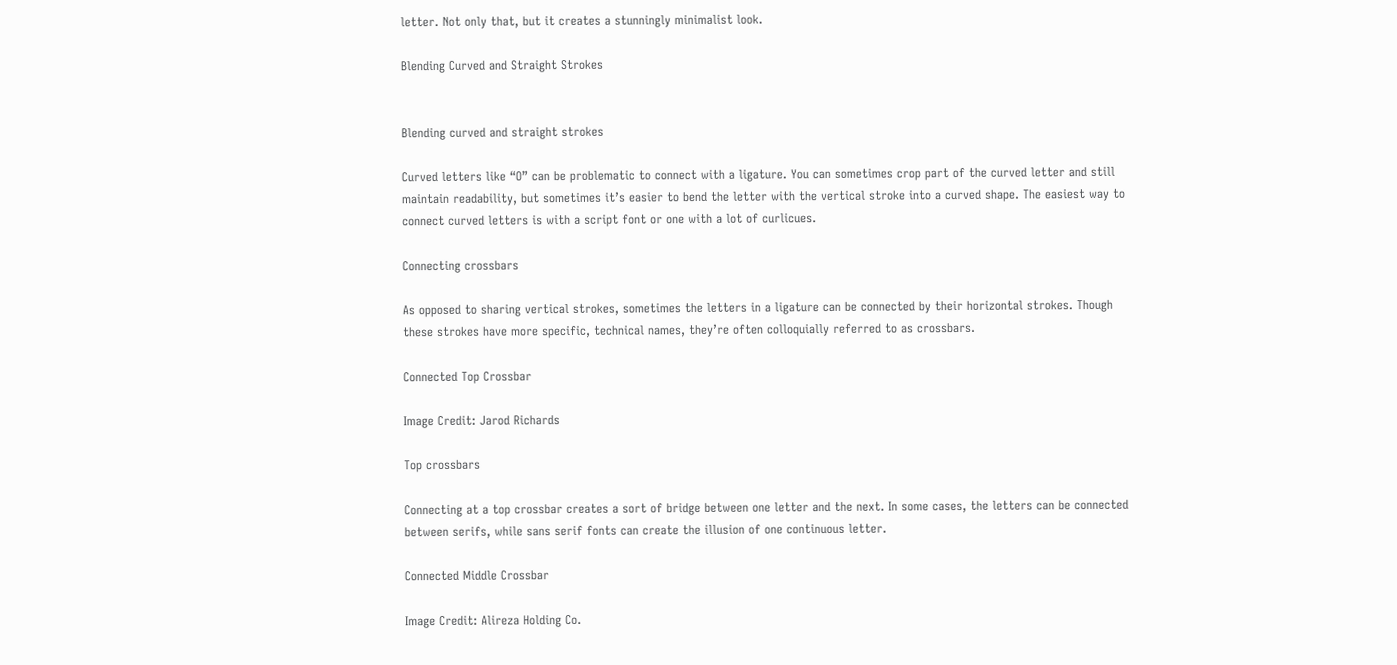letter. Not only that, but it creates a stunningly minimalist look.

Blending Curved and Straight Strokes


Blending curved and straight strokes

Curved letters like “O” can be problematic to connect with a ligature. You can sometimes crop part of the curved letter and still maintain readability, but sometimes it’s easier to bend the letter with the vertical stroke into a curved shape. The easiest way to connect curved letters is with a script font or one with a lot of curlicues.

Connecting crossbars

As opposed to sharing vertical strokes, sometimes the letters in a ligature can be connected by their horizontal strokes. Though these strokes have more specific, technical names, they’re often colloquially referred to as crossbars.

Connected Top Crossbar

Image Credit: Jarod Richards

Top crossbars

Connecting at a top crossbar creates a sort of bridge between one letter and the next. In some cases, the letters can be connected between serifs, while sans serif fonts can create the illusion of one continuous letter.

Connected Middle Crossbar

Image Credit: Alireza Holding Co.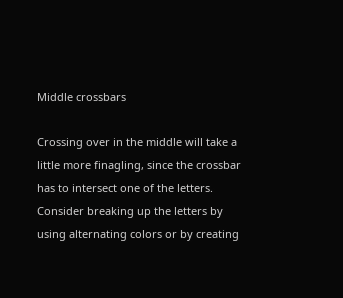Middle crossbars

Crossing over in the middle will take a little more finagling, since the crossbar has to intersect one of the letters. Consider breaking up the letters by using alternating colors or by creating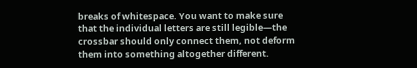breaks of whitespace. You want to make sure that the individual letters are still legible—the crossbar should only connect them, not deform them into something altogether different.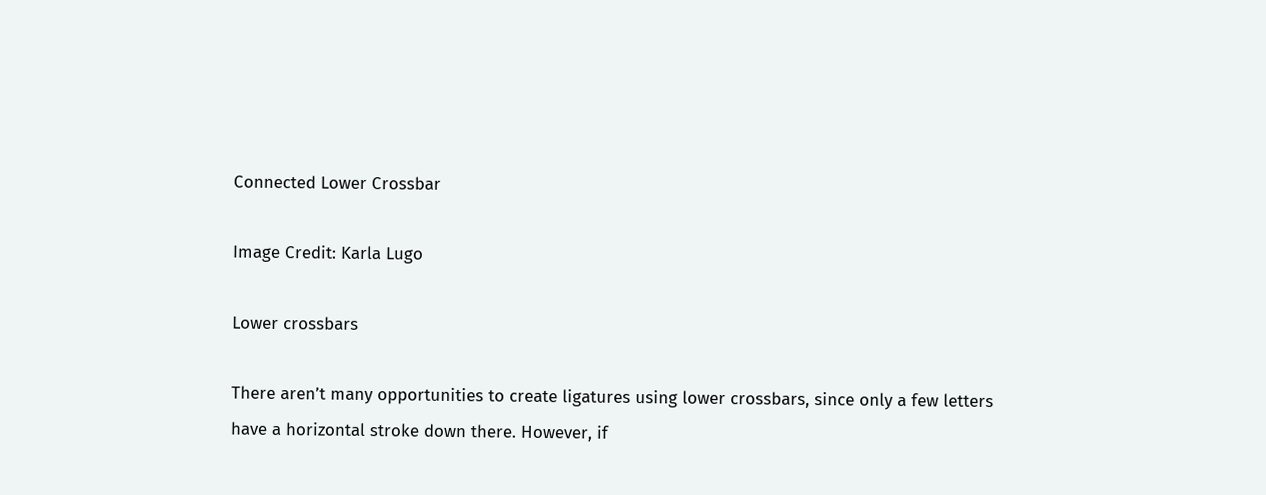Connected Lower Crossbar

Image Credit: Karla Lugo

Lower crossbars

There aren’t many opportunities to create ligatures using lower crossbars, since only a few letters have a horizontal stroke down there. However, if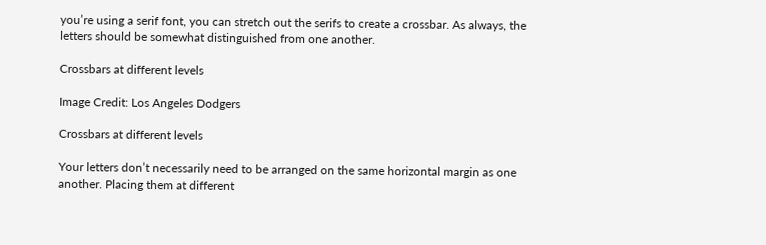you’re using a serif font, you can stretch out the serifs to create a crossbar. As always, the letters should be somewhat distinguished from one another.

Crossbars at different levels

Image Credit: Los Angeles Dodgers

Crossbars at different levels

Your letters don’t necessarily need to be arranged on the same horizontal margin as one another. Placing them at different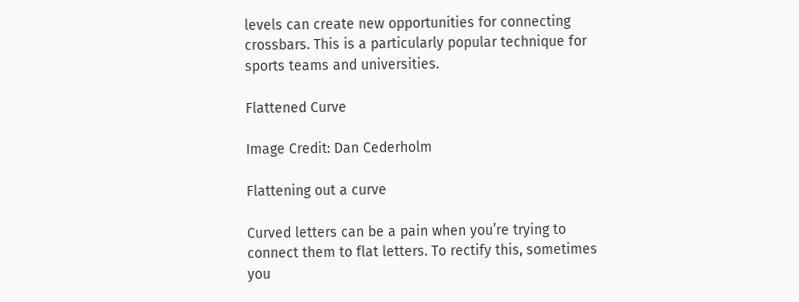levels can create new opportunities for connecting crossbars. This is a particularly popular technique for sports teams and universities.

Flattened Curve

Image Credit: Dan Cederholm

Flattening out a curve

Curved letters can be a pain when you’re trying to connect them to flat letters. To rectify this, sometimes you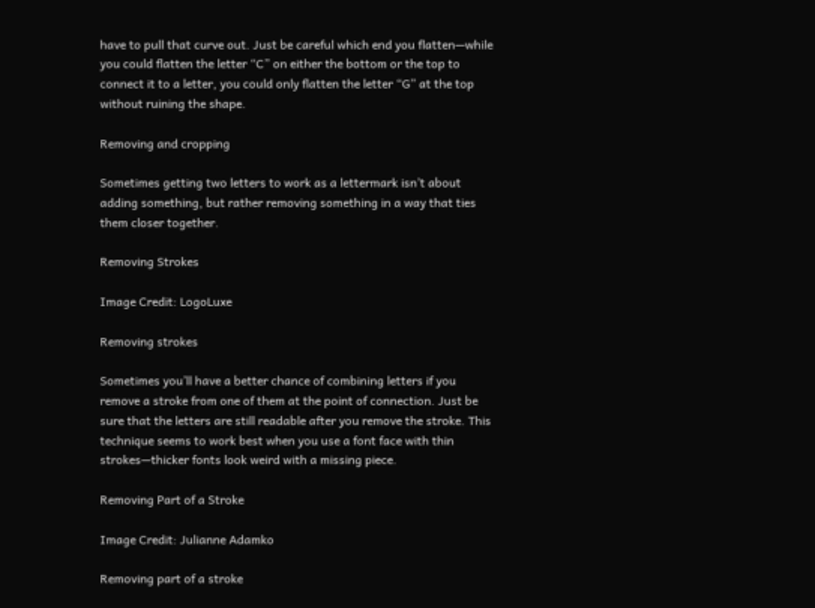have to pull that curve out. Just be careful which end you flatten—while you could flatten the letter “C” on either the bottom or the top to connect it to a letter, you could only flatten the letter “G” at the top without ruining the shape.

Removing and cropping

Sometimes getting two letters to work as a lettermark isn’t about adding something, but rather removing something in a way that ties them closer together.

Removing Strokes

Image Credit: LogoLuxe

Removing strokes

Sometimes you’ll have a better chance of combining letters if you remove a stroke from one of them at the point of connection. Just be sure that the letters are still readable after you remove the stroke. This technique seems to work best when you use a font face with thin strokes—thicker fonts look weird with a missing piece.

Removing Part of a Stroke

Image Credit: Julianne Adamko

Removing part of a stroke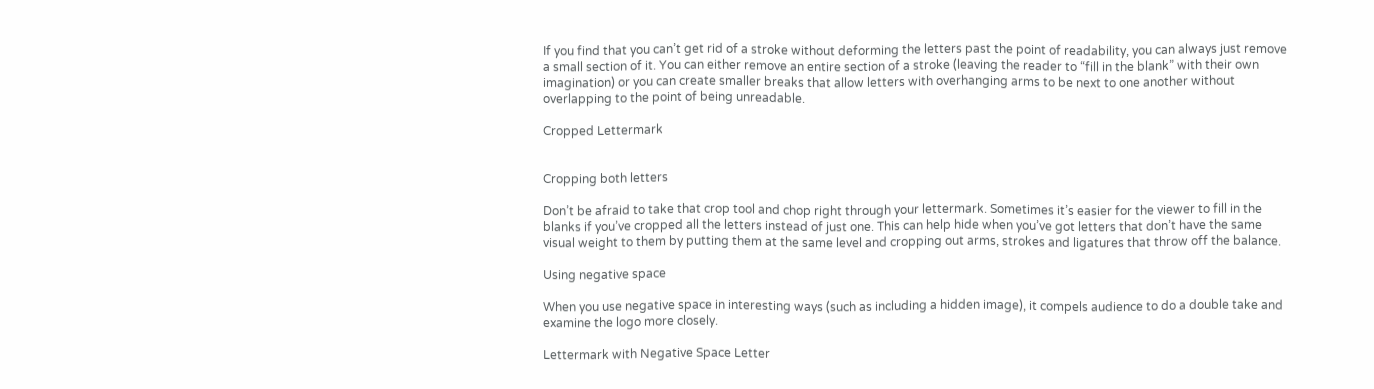If you find that you can’t get rid of a stroke without deforming the letters past the point of readability, you can always just remove a small section of it. You can either remove an entire section of a stroke (leaving the reader to “fill in the blank” with their own imagination) or you can create smaller breaks that allow letters with overhanging arms to be next to one another without overlapping to the point of being unreadable.

Cropped Lettermark


Cropping both letters

Don’t be afraid to take that crop tool and chop right through your lettermark. Sometimes it’s easier for the viewer to fill in the blanks if you’ve cropped all the letters instead of just one. This can help hide when you’ve got letters that don’t have the same visual weight to them by putting them at the same level and cropping out arms, strokes and ligatures that throw off the balance.

Using negative space

When you use negative space in interesting ways (such as including a hidden image), it compels audience to do a double take and examine the logo more closely.

Lettermark with Negative Space Letter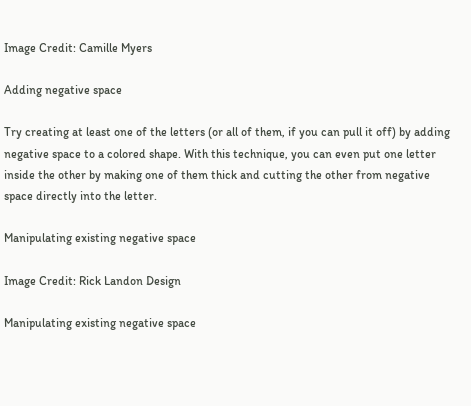Image Credit: Camille Myers

Adding negative space

Try creating at least one of the letters (or all of them, if you can pull it off) by adding negative space to a colored shape. With this technique, you can even put one letter inside the other by making one of them thick and cutting the other from negative space directly into the letter.

Manipulating existing negative space

Image Credit: Rick Landon Design

Manipulating existing negative space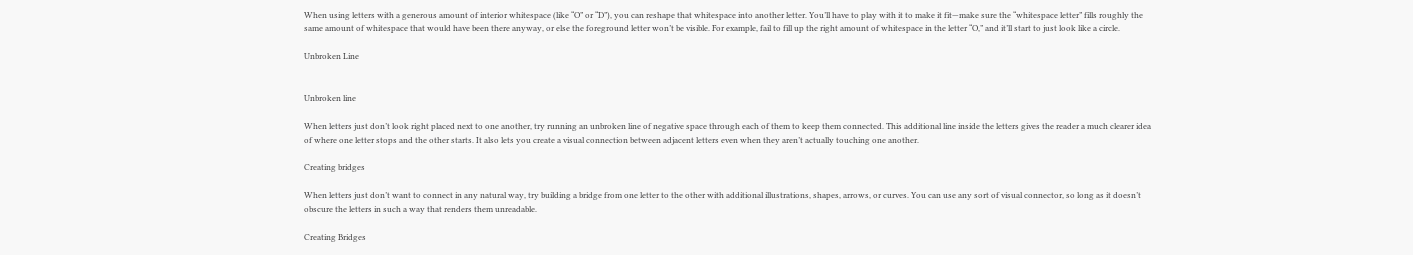When using letters with a generous amount of interior whitespace (like “O” or “D”), you can reshape that whitespace into another letter. You’ll have to play with it to make it fit—make sure the “whitespace letter” fills roughly the same amount of whitespace that would have been there anyway, or else the foreground letter won’t be visible. For example, fail to fill up the right amount of whitespace in the letter “O,” and it’ll start to just look like a circle.

Unbroken Line


Unbroken line

When letters just don’t look right placed next to one another, try running an unbroken line of negative space through each of them to keep them connected. This additional line inside the letters gives the reader a much clearer idea of where one letter stops and the other starts. It also lets you create a visual connection between adjacent letters even when they aren’t actually touching one another.

Creating bridges

When letters just don’t want to connect in any natural way, try building a bridge from one letter to the other with additional illustrations, shapes, arrows, or curves. You can use any sort of visual connector, so long as it doesn’t obscure the letters in such a way that renders them unreadable.

Creating Bridges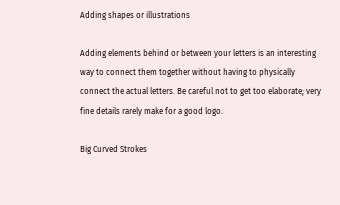Adding shapes or illustrations

Adding elements behind or between your letters is an interesting way to connect them together without having to physically connect the actual letters. Be careful not to get too elaborate; very fine details rarely make for a good logo.

Big Curved Strokes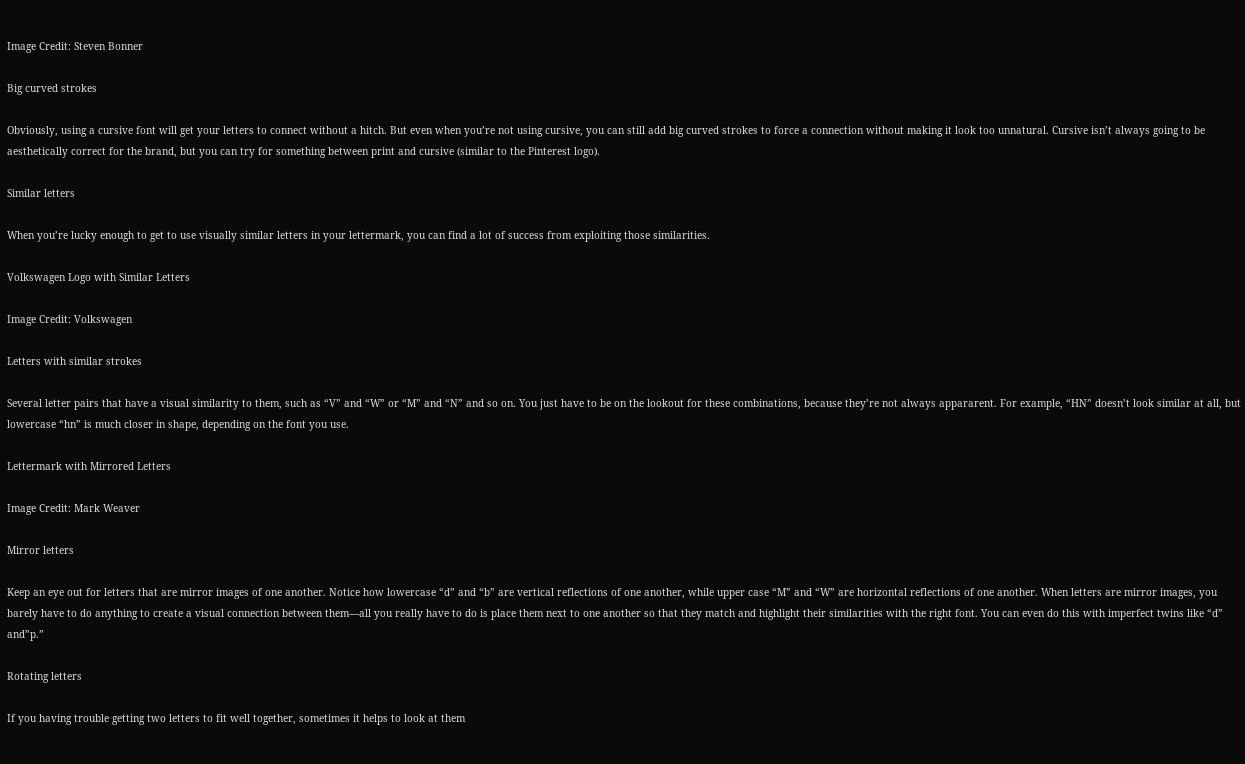Image Credit: Steven Bonner

Big curved strokes

Obviously, using a cursive font will get your letters to connect without a hitch. But even when you’re not using cursive, you can still add big curved strokes to force a connection without making it look too unnatural. Cursive isn’t always going to be aesthetically correct for the brand, but you can try for something between print and cursive (similar to the Pinterest logo).

Similar letters

When you’re lucky enough to get to use visually similar letters in your lettermark, you can find a lot of success from exploiting those similarities.

Volkswagen Logo with Similar Letters

Image Credit: Volkswagen

Letters with similar strokes

Several letter pairs that have a visual similarity to them, such as “V” and “W” or “M” and “N” and so on. You just have to be on the lookout for these combinations, because they’re not always appararent. For example, “HN” doesn’t look similar at all, but lowercase “hn” is much closer in shape, depending on the font you use.

Lettermark with Mirrored Letters

Image Credit: Mark Weaver

Mirror letters

Keep an eye out for letters that are mirror images of one another. Notice how lowercase “d” and “b” are vertical reflections of one another, while upper case “M” and “W” are horizontal reflections of one another. When letters are mirror images, you barely have to do anything to create a visual connection between them—all you really have to do is place them next to one another so that they match and highlight their similarities with the right font. You can even do this with imperfect twins like “d” and”p.”

Rotating letters

If you having trouble getting two letters to fit well together, sometimes it helps to look at them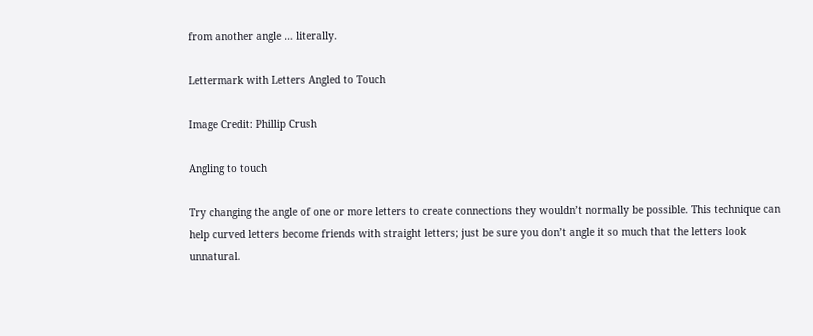from another angle … literally.

Lettermark with Letters Angled to Touch

Image Credit: Phillip Crush

Angling to touch

Try changing the angle of one or more letters to create connections they wouldn’t normally be possible. This technique can help curved letters become friends with straight letters; just be sure you don’t angle it so much that the letters look unnatural.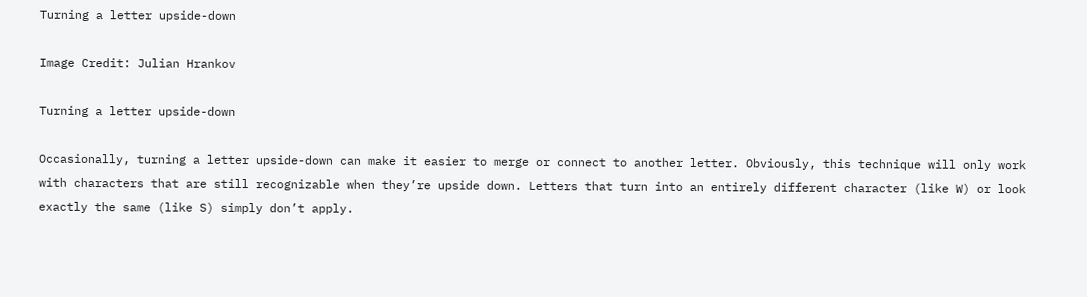Turning a letter upside-down

Image Credit: Julian Hrankov

Turning a letter upside-down

Occasionally, turning a letter upside-down can make it easier to merge or connect to another letter. Obviously, this technique will only work with characters that are still recognizable when they’re upside down. Letters that turn into an entirely different character (like W) or look exactly the same (like S) simply don’t apply.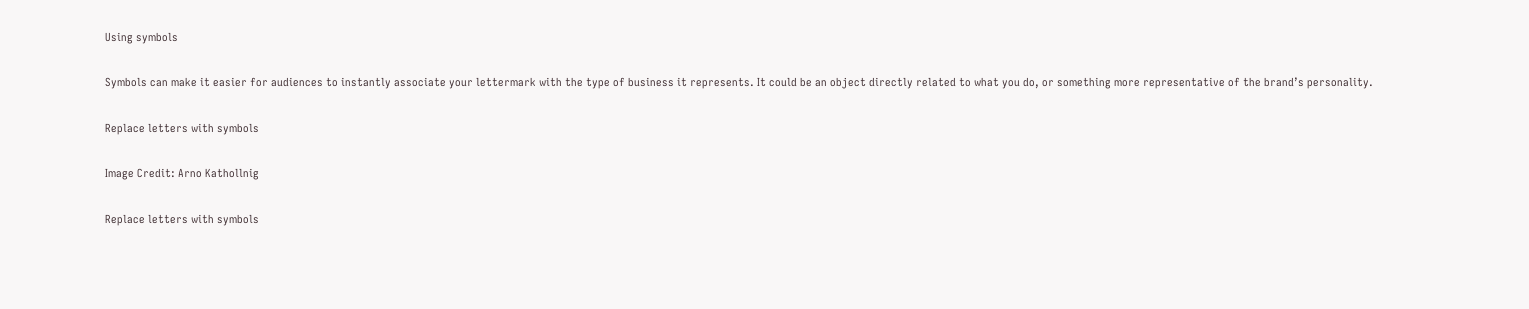Using symbols

Symbols can make it easier for audiences to instantly associate your lettermark with the type of business it represents. It could be an object directly related to what you do, or something more representative of the brand’s personality.

Replace letters with symbols

Image Credit: Arno Kathollnig

Replace letters with symbols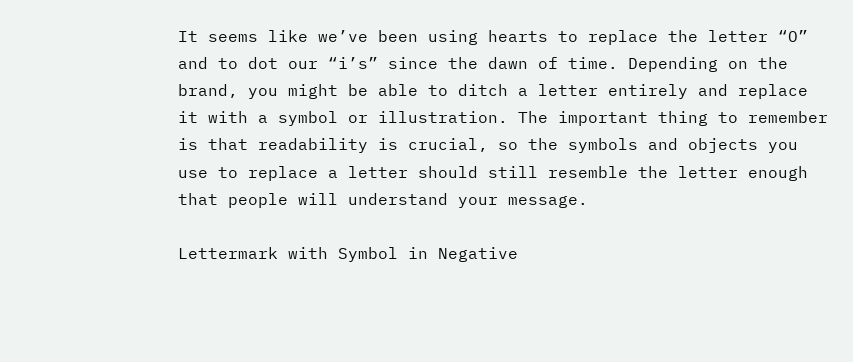It seems like we’ve been using hearts to replace the letter “O” and to dot our “i’s” since the dawn of time. Depending on the brand, you might be able to ditch a letter entirely and replace it with a symbol or illustration. The important thing to remember is that readability is crucial, so the symbols and objects you use to replace a letter should still resemble the letter enough that people will understand your message.

Lettermark with Symbol in Negative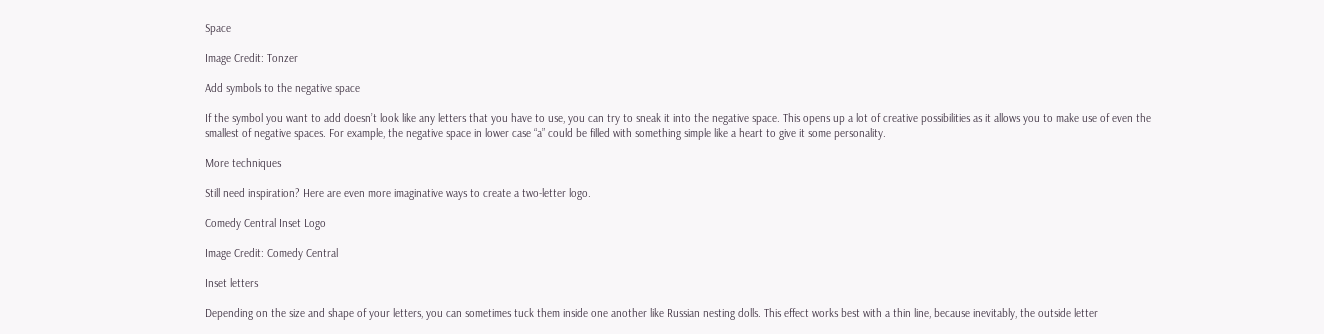Space

Image Credit: Tonzer

Add symbols to the negative space

If the symbol you want to add doesn’t look like any letters that you have to use, you can try to sneak it into the negative space. This opens up a lot of creative possibilities as it allows you to make use of even the smallest of negative spaces. For example, the negative space in lower case “a” could be filled with something simple like a heart to give it some personality.

More techniques

Still need inspiration? Here are even more imaginative ways to create a two-letter logo.

Comedy Central Inset Logo

Image Credit: Comedy Central

Inset letters

Depending on the size and shape of your letters, you can sometimes tuck them inside one another like Russian nesting dolls. This effect works best with a thin line, because inevitably, the outside letter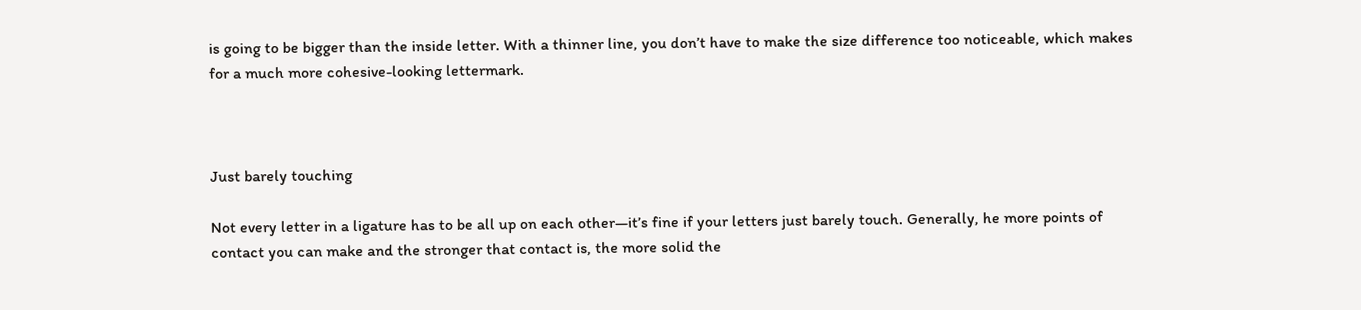is going to be bigger than the inside letter. With a thinner line, you don’t have to make the size difference too noticeable, which makes for a much more cohesive-looking lettermark.



Just barely touching

Not every letter in a ligature has to be all up on each other—it’s fine if your letters just barely touch. Generally, he more points of contact you can make and the stronger that contact is, the more solid the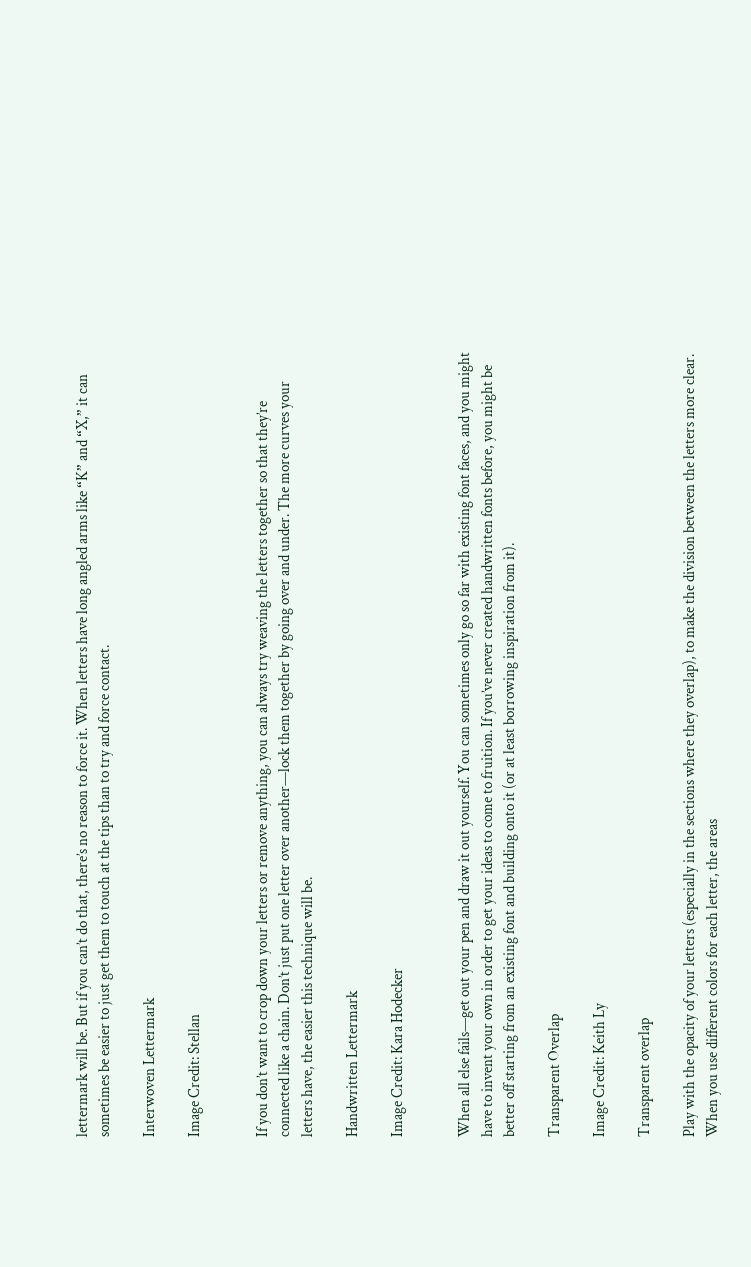lettermark will be. But if you can’t do that, there’s no reason to force it. When letters have long angled arms like “K” and “X,” it can sometimes be easier to just get them to touch at the tips than to try and force contact.

Interwoven Lettermark

Image Credit: Stellan


If you don’t want to crop down your letters or remove anything, you can always try weaving the letters together so that they’re connected like a chain. Don’t just put one letter over another—lock them together by going over and under. The more curves your letters have, the easier this technique will be.

Handwritten Lettermark

Image Credit: Kara Hodecker


When all else fails—get out your pen and draw it out yourself. You can sometimes only go so far with existing font faces, and you might have to invent your own in order to get your ideas to come to fruition. If you’ve never created handwritten fonts before, you might be better off starting from an existing font and building onto it (or at least borrowing inspiration from it).

Transparent Overlap

Image Credit: Keith Ly

Transparent overlap

Play with the opacity of your letters (especially in the sections where they overlap), to make the division between the letters more clear. When you use different colors for each letter, the areas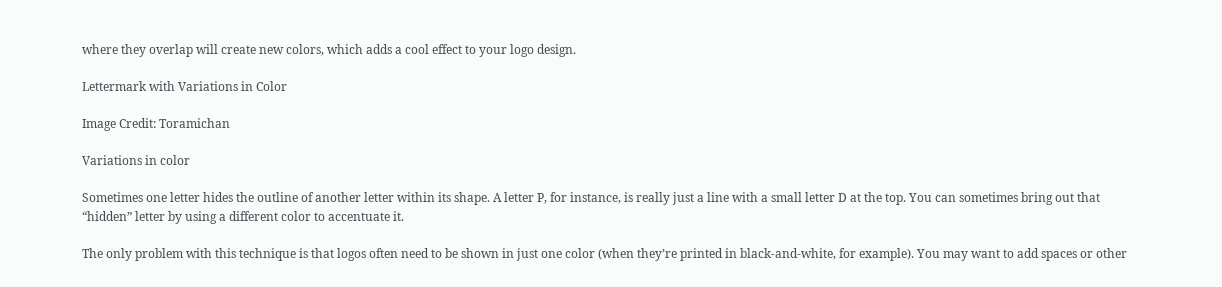where they overlap will create new colors, which adds a cool effect to your logo design.

Lettermark with Variations in Color

Image Credit: Toramichan

Variations in color

Sometimes one letter hides the outline of another letter within its shape. A letter P, for instance, is really just a line with a small letter D at the top. You can sometimes bring out that “hidden” letter by using a different color to accentuate it.

The only problem with this technique is that logos often need to be shown in just one color (when they’re printed in black-and-white, for example). You may want to add spaces or other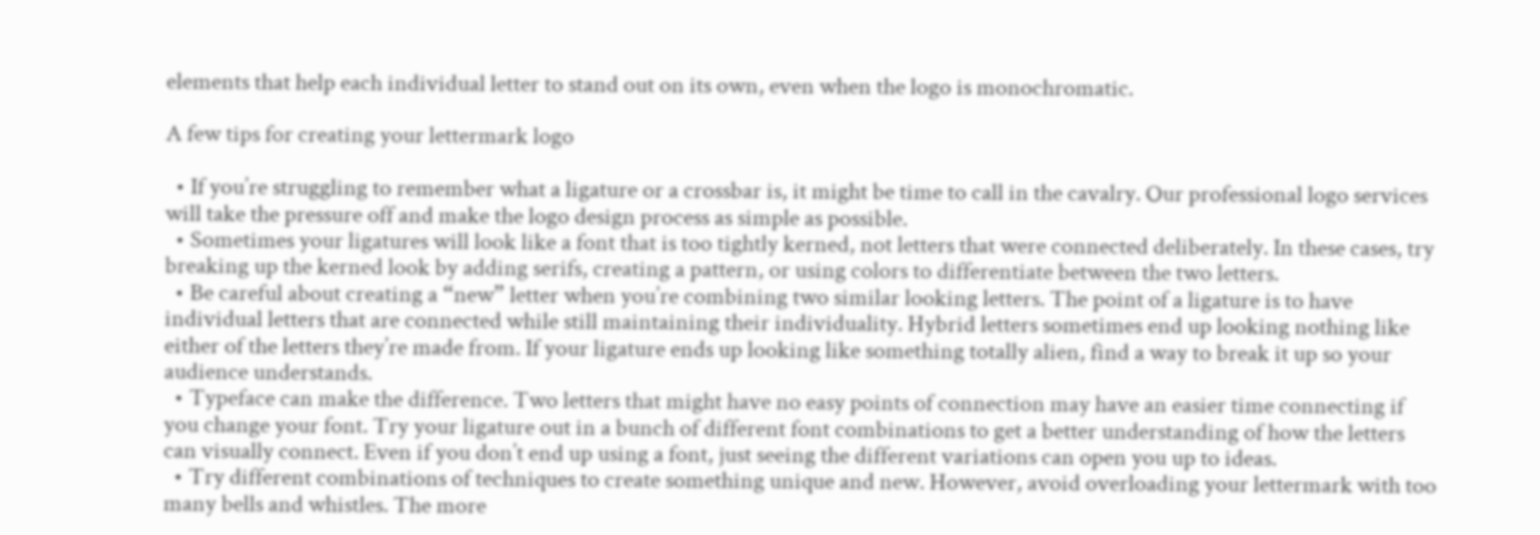elements that help each individual letter to stand out on its own, even when the logo is monochromatic.

A few tips for creating your lettermark logo

  • If you’re struggling to remember what a ligature or a crossbar is, it might be time to call in the cavalry. Our professional logo services will take the pressure off and make the logo design process as simple as possible.
  • Sometimes your ligatures will look like a font that is too tightly kerned, not letters that were connected deliberately. In these cases, try breaking up the kerned look by adding serifs, creating a pattern, or using colors to differentiate between the two letters.
  • Be careful about creating a “new” letter when you’re combining two similar looking letters. The point of a ligature is to have individual letters that are connected while still maintaining their individuality. Hybrid letters sometimes end up looking nothing like either of the letters they’re made from. If your ligature ends up looking like something totally alien, find a way to break it up so your audience understands.
  • Typeface can make the difference. Two letters that might have no easy points of connection may have an easier time connecting if you change your font. Try your ligature out in a bunch of different font combinations to get a better understanding of how the letters can visually connect. Even if you don’t end up using a font, just seeing the different variations can open you up to ideas.
  • Try different combinations of techniques to create something unique and new. However, avoid overloading your lettermark with too many bells and whistles. The more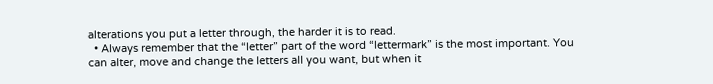alterations you put a letter through, the harder it is to read.
  • Always remember that the “letter” part of the word “lettermark” is the most important. You can alter, move and change the letters all you want, but when it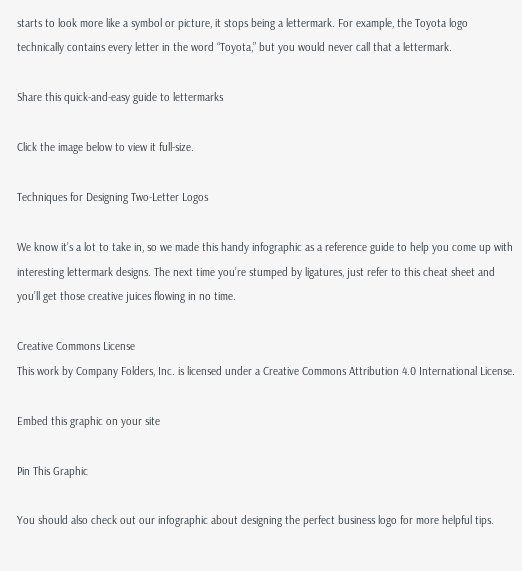starts to look more like a symbol or picture, it stops being a lettermark. For example, the Toyota logo technically contains every letter in the word “Toyota,” but you would never call that a lettermark.

Share this quick-and-easy guide to lettermarks

Click the image below to view it full-size.

Techniques for Designing Two-Letter Logos

We know it’s a lot to take in, so we made this handy infographic as a reference guide to help you come up with interesting lettermark designs. The next time you’re stumped by ligatures, just refer to this cheat sheet and you’ll get those creative juices flowing in no time.

Creative Commons License
This work by Company Folders, Inc. is licensed under a Creative Commons Attribution 4.0 International License.

Embed this graphic on your site

Pin This Graphic

You should also check out our infographic about designing the perfect business logo for more helpful tips.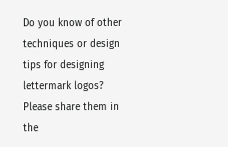Do you know of other techniques or design tips for designing lettermark logos? Please share them in the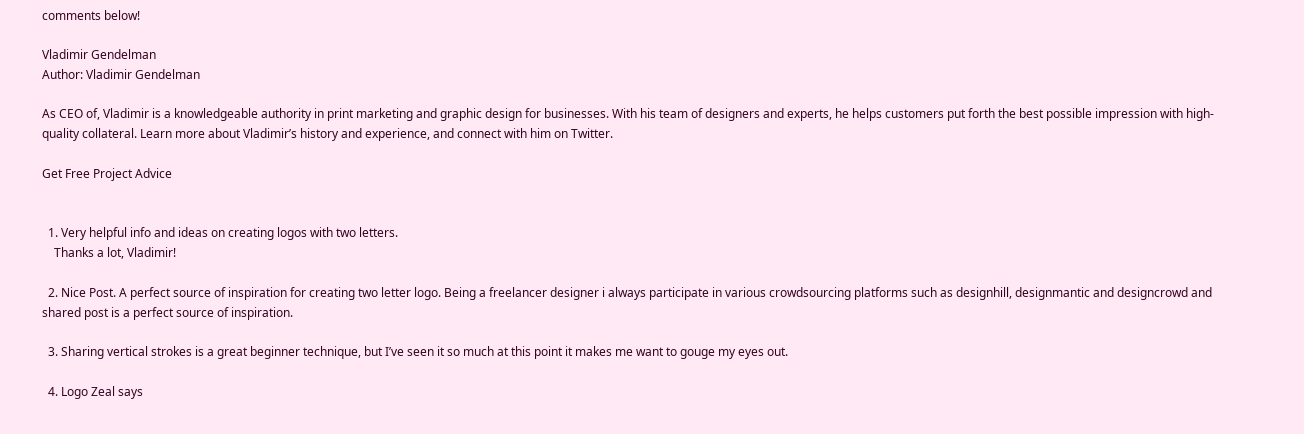comments below!

Vladimir Gendelman
Author: Vladimir Gendelman

As CEO of, Vladimir is a knowledgeable authority in print marketing and graphic design for businesses. With his team of designers and experts, he helps customers put forth the best possible impression with high-quality collateral. Learn more about Vladimir’s history and experience, and connect with him on Twitter.

Get Free Project Advice


  1. Very helpful info and ideas on creating logos with two letters.
    Thanks a lot, Vladimir!

  2. Nice Post. A perfect source of inspiration for creating two letter logo. Being a freelancer designer i always participate in various crowdsourcing platforms such as designhill, designmantic and designcrowd and shared post is a perfect source of inspiration.

  3. Sharing vertical strokes is a great beginner technique, but I’ve seen it so much at this point it makes me want to gouge my eyes out.

  4. Logo Zeal says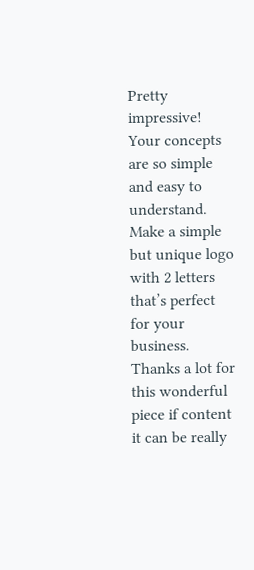Pretty impressive! Your concepts are so simple and easy to understand. Make a simple but unique logo with 2 letters that’s perfect for your business. Thanks a lot for this wonderful piece if content it can be really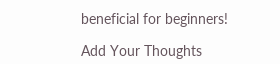beneficial for beginners!

Add Your Thoughts